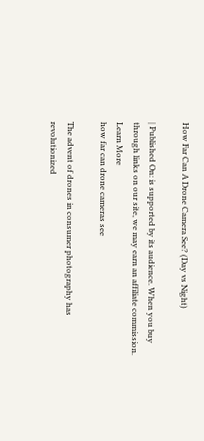How Far Can A Drone Camera See? (Day vs Night)

| Published On: is supported by its audience. When you buy through links on our site, we may earn an affiliate commission. Learn More
how far can drone cameras see

The advent of drones in consumer photography has revolutionized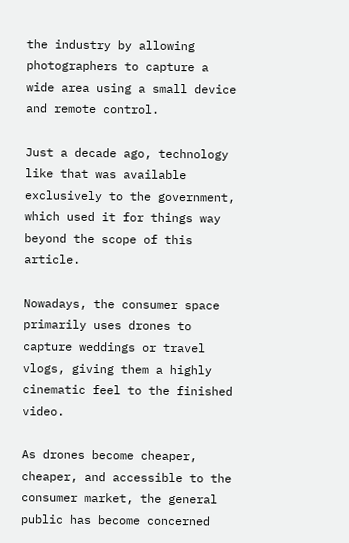the industry by allowing photographers to capture a wide area using a small device and remote control.

Just a decade ago, technology like that was available exclusively to the government, which used it for things way beyond the scope of this article.

Nowadays, the consumer space primarily uses drones to capture weddings or travel vlogs, giving them a highly cinematic feel to the finished video.

As drones become cheaper, cheaper, and accessible to the consumer market, the general public has become concerned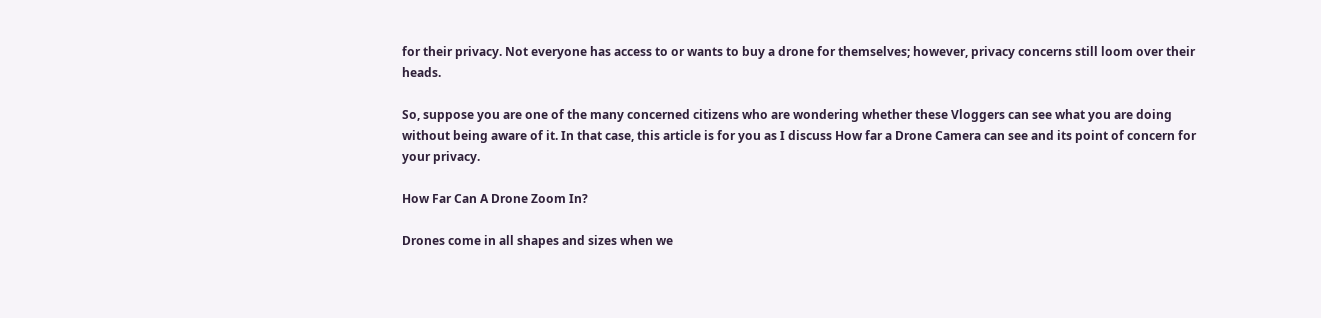for their privacy. Not everyone has access to or wants to buy a drone for themselves; however, privacy concerns still loom over their heads.

So, suppose you are one of the many concerned citizens who are wondering whether these Vloggers can see what you are doing without being aware of it. In that case, this article is for you as I discuss How far a Drone Camera can see and its point of concern for your privacy.

How Far Can A Drone Zoom In?

Drones come in all shapes and sizes when we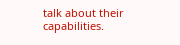talk about their capabilities.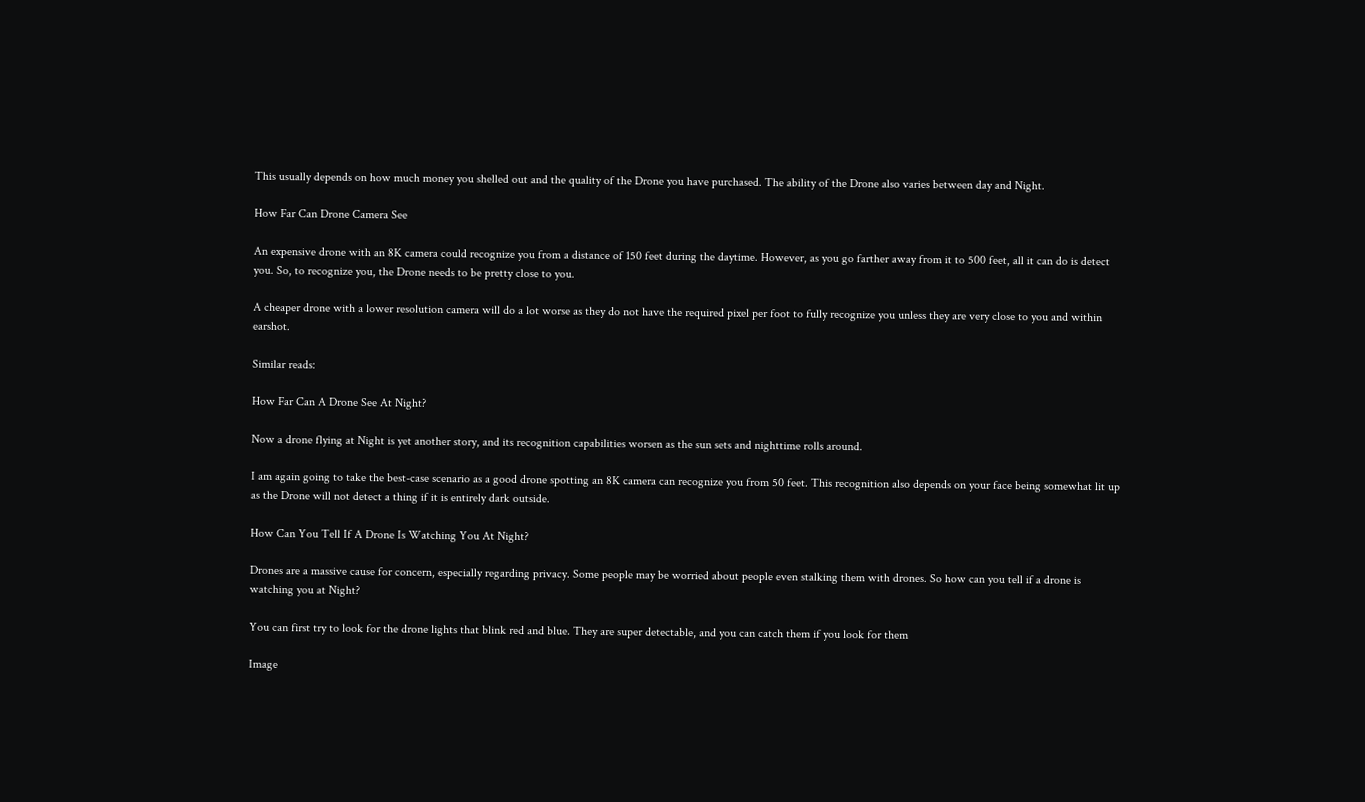This usually depends on how much money you shelled out and the quality of the Drone you have purchased. The ability of the Drone also varies between day and Night.

How Far Can Drone Camera See

An expensive drone with an 8K camera could recognize you from a distance of 150 feet during the daytime. However, as you go farther away from it to 500 feet, all it can do is detect you. So, to recognize you, the Drone needs to be pretty close to you.

A cheaper drone with a lower resolution camera will do a lot worse as they do not have the required pixel per foot to fully recognize you unless they are very close to you and within earshot.

Similar reads:

How Far Can A Drone See At Night?

Now a drone flying at Night is yet another story, and its recognition capabilities worsen as the sun sets and nighttime rolls around.

I am again going to take the best-case scenario as a good drone spotting an 8K camera can recognize you from 50 feet. This recognition also depends on your face being somewhat lit up as the Drone will not detect a thing if it is entirely dark outside.

How Can You Tell If A Drone Is Watching You At Night?

Drones are a massive cause for concern, especially regarding privacy. Some people may be worried about people even stalking them with drones. So how can you tell if a drone is watching you at Night?

You can first try to look for the drone lights that blink red and blue. They are super detectable, and you can catch them if you look for them

Image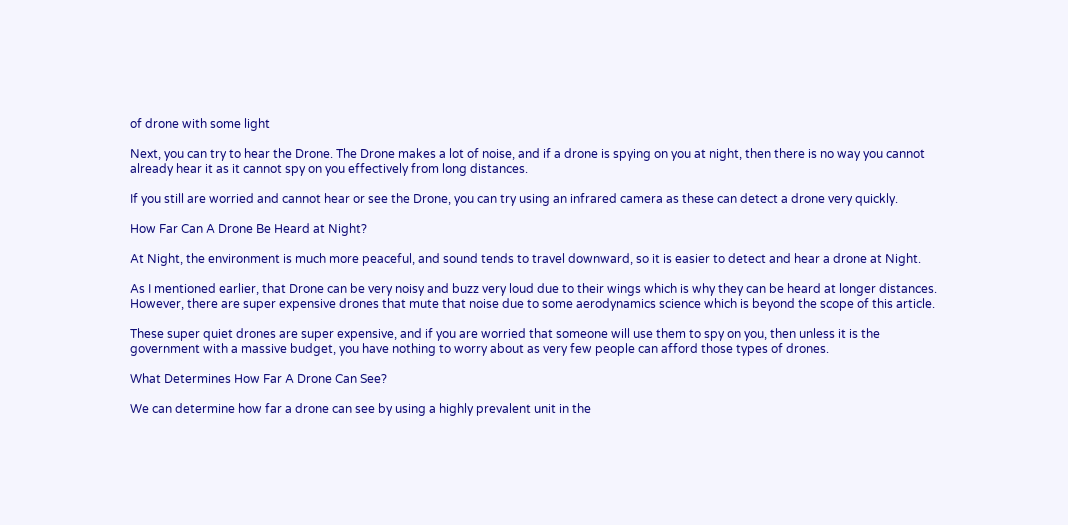of drone with some light

Next, you can try to hear the Drone. The Drone makes a lot of noise, and if a drone is spying on you at night, then there is no way you cannot already hear it as it cannot spy on you effectively from long distances.

If you still are worried and cannot hear or see the Drone, you can try using an infrared camera as these can detect a drone very quickly.

How Far Can A Drone Be Heard at Night?

At Night, the environment is much more peaceful, and sound tends to travel downward, so it is easier to detect and hear a drone at Night.

As I mentioned earlier, that Drone can be very noisy and buzz very loud due to their wings which is why they can be heard at longer distances. However, there are super expensive drones that mute that noise due to some aerodynamics science which is beyond the scope of this article.

These super quiet drones are super expensive, and if you are worried that someone will use them to spy on you, then unless it is the government with a massive budget, you have nothing to worry about as very few people can afford those types of drones.

What Determines How Far A Drone Can See?

We can determine how far a drone can see by using a highly prevalent unit in the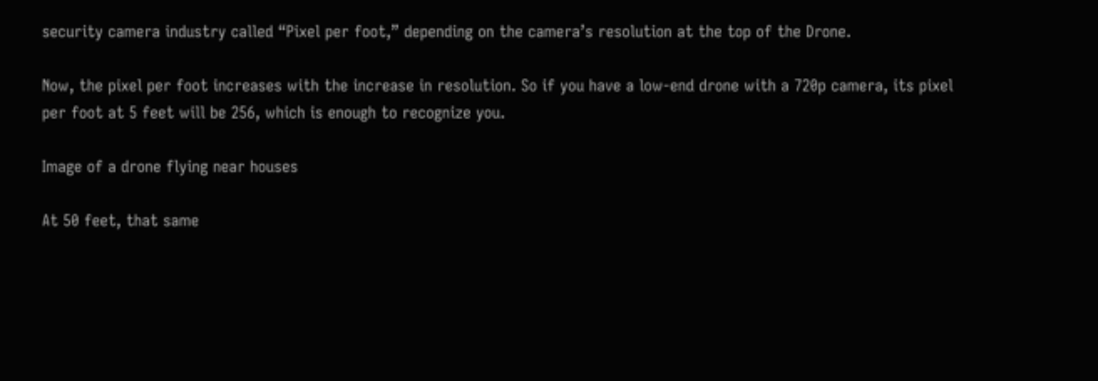security camera industry called “Pixel per foot,” depending on the camera’s resolution at the top of the Drone.

Now, the pixel per foot increases with the increase in resolution. So if you have a low-end drone with a 720p camera, its pixel per foot at 5 feet will be 256, which is enough to recognize you.

Image of a drone flying near houses

At 50 feet, that same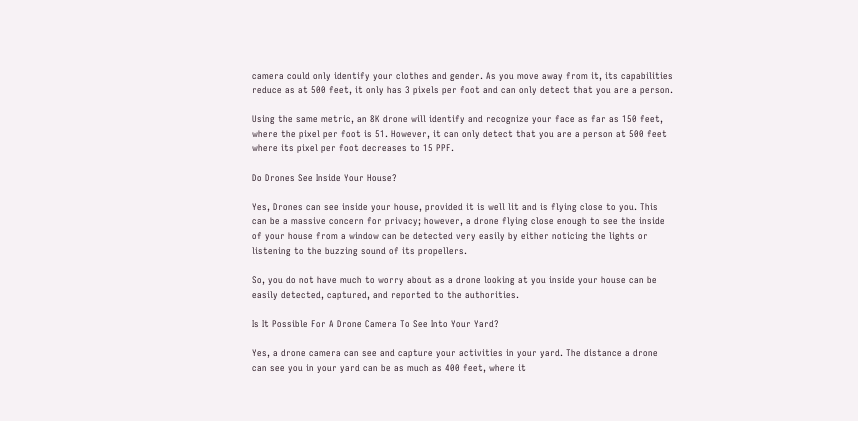camera could only identify your clothes and gender. As you move away from it, its capabilities reduce as at 500 feet, it only has 3 pixels per foot and can only detect that you are a person.

Using the same metric, an 8K drone will identify and recognize your face as far as 150 feet, where the pixel per foot is 51. However, it can only detect that you are a person at 500 feet where its pixel per foot decreases to 15 PPF.

Do Drones See Inside Your House?

Yes, Drones can see inside your house, provided it is well lit and is flying close to you. This can be a massive concern for privacy; however, a drone flying close enough to see the inside of your house from a window can be detected very easily by either noticing the lights or listening to the buzzing sound of its propellers.

So, you do not have much to worry about as a drone looking at you inside your house can be easily detected, captured, and reported to the authorities.

Is It Possible For A Drone Camera To See Into Your Yard?

Yes, a drone camera can see and capture your activities in your yard. The distance a drone can see you in your yard can be as much as 400 feet, where it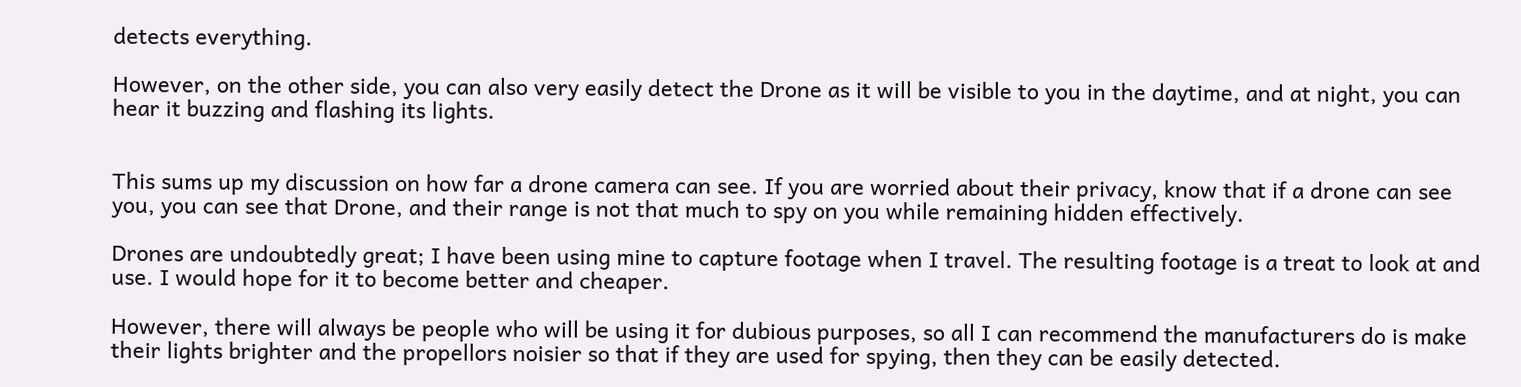detects everything.

However, on the other side, you can also very easily detect the Drone as it will be visible to you in the daytime, and at night, you can hear it buzzing and flashing its lights.


This sums up my discussion on how far a drone camera can see. If you are worried about their privacy, know that if a drone can see you, you can see that Drone, and their range is not that much to spy on you while remaining hidden effectively.

Drones are undoubtedly great; I have been using mine to capture footage when I travel. The resulting footage is a treat to look at and use. I would hope for it to become better and cheaper.

However, there will always be people who will be using it for dubious purposes, so all I can recommend the manufacturers do is make their lights brighter and the propellors noisier so that if they are used for spying, then they can be easily detected.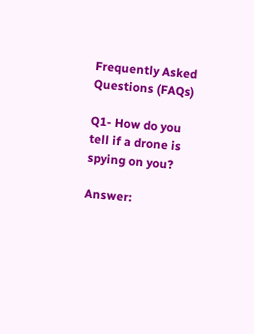Frequently Asked Questions (FAQs)

Q1- How do you tell if a drone is spying on you?

Answer: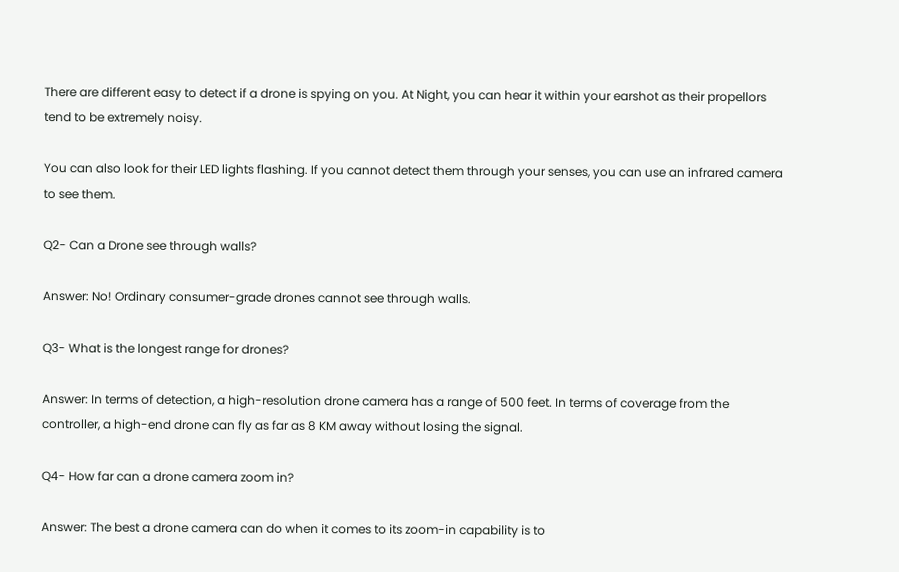There are different easy to detect if a drone is spying on you. At Night, you can hear it within your earshot as their propellors tend to be extremely noisy.

You can also look for their LED lights flashing. If you cannot detect them through your senses, you can use an infrared camera to see them.

Q2- Can a Drone see through walls?

Answer: No! Ordinary consumer-grade drones cannot see through walls.

Q3- What is the longest range for drones?

Answer: In terms of detection, a high-resolution drone camera has a range of 500 feet. In terms of coverage from the controller, a high-end drone can fly as far as 8 KM away without losing the signal.

Q4- How far can a drone camera zoom in?

Answer: The best a drone camera can do when it comes to its zoom-in capability is to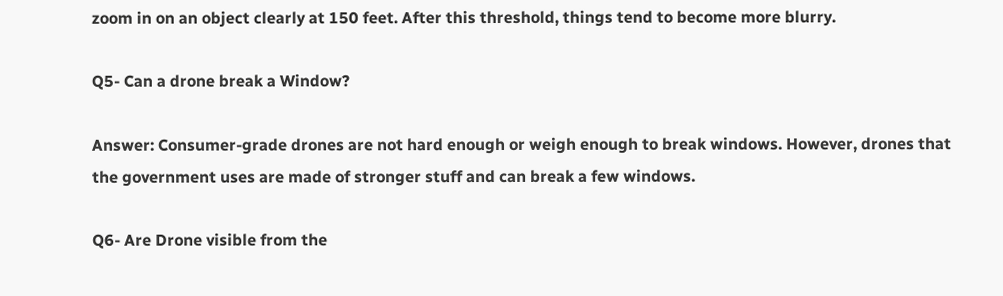zoom in on an object clearly at 150 feet. After this threshold, things tend to become more blurry.

Q5- Can a drone break a Window?

Answer: Consumer-grade drones are not hard enough or weigh enough to break windows. However, drones that the government uses are made of stronger stuff and can break a few windows.

Q6- Are Drone visible from the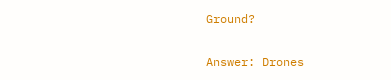Ground?

Answer: Drones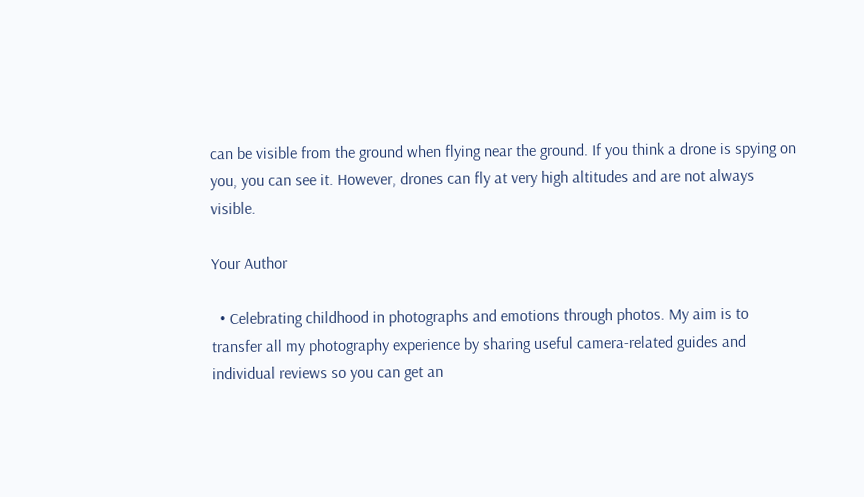can be visible from the ground when flying near the ground. If you think a drone is spying on you, you can see it. However, drones can fly at very high altitudes and are not always visible.

Your Author

  • Celebrating childhood in photographs and emotions through photos. My aim is to transfer all my photography experience by sharing useful camera-related guides and individual reviews so you can get an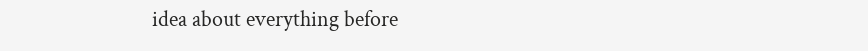idea about everything before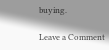buying.

Leave a Comment